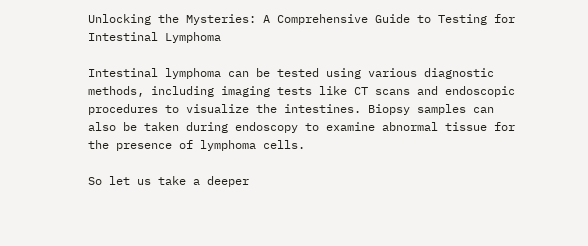Unlocking the Mysteries: A Comprehensive Guide to Testing for Intestinal Lymphoma

Intestinal lymphoma can be tested using various diagnostic methods, including imaging tests like CT scans and endoscopic procedures to visualize the intestines. Biopsy samples can also be taken during endoscopy to examine abnormal tissue for the presence of lymphoma cells.

So let us take a deeper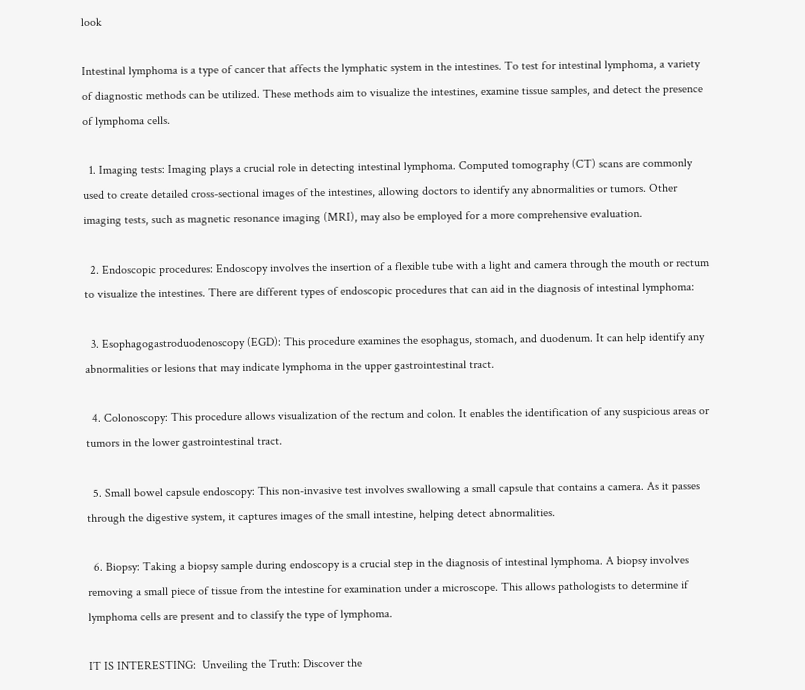look

Intestinal lymphoma is a type of cancer that affects the lymphatic system in the intestines. To test for intestinal lymphoma, a variety of diagnostic methods can be utilized. These methods aim to visualize the intestines, examine tissue samples, and detect the presence of lymphoma cells.

  1. Imaging tests: Imaging plays a crucial role in detecting intestinal lymphoma. Computed tomography (CT) scans are commonly used to create detailed cross-sectional images of the intestines, allowing doctors to identify any abnormalities or tumors. Other imaging tests, such as magnetic resonance imaging (MRI), may also be employed for a more comprehensive evaluation.

  2. Endoscopic procedures: Endoscopy involves the insertion of a flexible tube with a light and camera through the mouth or rectum to visualize the intestines. There are different types of endoscopic procedures that can aid in the diagnosis of intestinal lymphoma:

  3. Esophagogastroduodenoscopy (EGD): This procedure examines the esophagus, stomach, and duodenum. It can help identify any abnormalities or lesions that may indicate lymphoma in the upper gastrointestinal tract.

  4. Colonoscopy: This procedure allows visualization of the rectum and colon. It enables the identification of any suspicious areas or tumors in the lower gastrointestinal tract.

  5. Small bowel capsule endoscopy: This non-invasive test involves swallowing a small capsule that contains a camera. As it passes through the digestive system, it captures images of the small intestine, helping detect abnormalities.

  6. Biopsy: Taking a biopsy sample during endoscopy is a crucial step in the diagnosis of intestinal lymphoma. A biopsy involves removing a small piece of tissue from the intestine for examination under a microscope. This allows pathologists to determine if lymphoma cells are present and to classify the type of lymphoma.

IT IS INTERESTING:  Unveiling the Truth: Discover the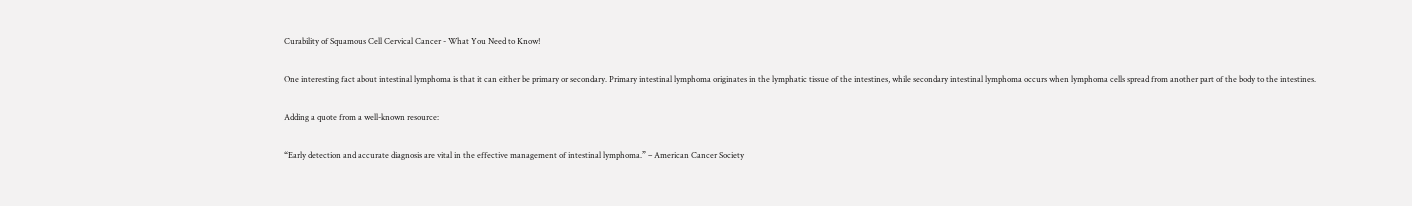Curability of Squamous Cell Cervical Cancer - What You Need to Know!

One interesting fact about intestinal lymphoma is that it can either be primary or secondary. Primary intestinal lymphoma originates in the lymphatic tissue of the intestines, while secondary intestinal lymphoma occurs when lymphoma cells spread from another part of the body to the intestines.

Adding a quote from a well-known resource:

“Early detection and accurate diagnosis are vital in the effective management of intestinal lymphoma.” – American Cancer Society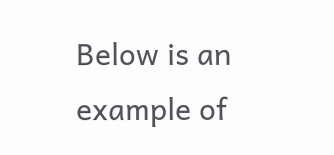Below is an example of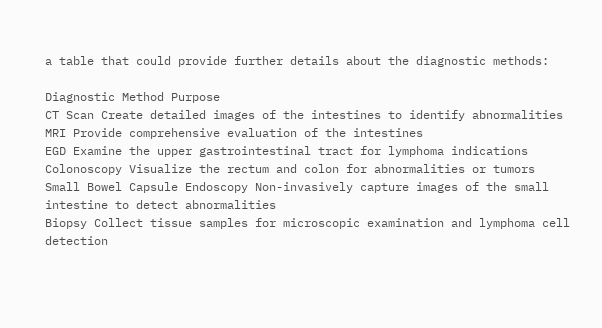a table that could provide further details about the diagnostic methods:

Diagnostic Method Purpose
CT Scan Create detailed images of the intestines to identify abnormalities
MRI Provide comprehensive evaluation of the intestines
EGD Examine the upper gastrointestinal tract for lymphoma indications
Colonoscopy Visualize the rectum and colon for abnormalities or tumors
Small Bowel Capsule Endoscopy Non-invasively capture images of the small intestine to detect abnormalities
Biopsy Collect tissue samples for microscopic examination and lymphoma cell detection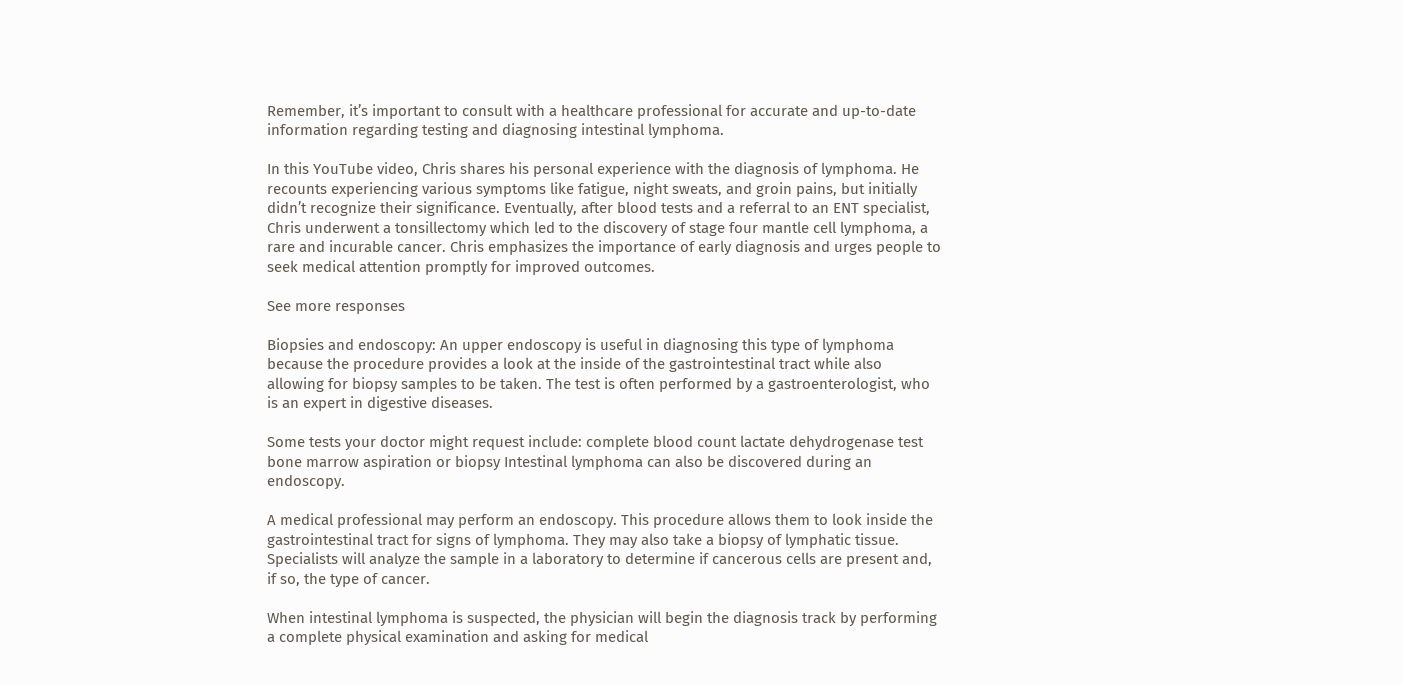Remember, it’s important to consult with a healthcare professional for accurate and up-to-date information regarding testing and diagnosing intestinal lymphoma.

In this YouTube video, Chris shares his personal experience with the diagnosis of lymphoma. He recounts experiencing various symptoms like fatigue, night sweats, and groin pains, but initially didn’t recognize their significance. Eventually, after blood tests and a referral to an ENT specialist, Chris underwent a tonsillectomy which led to the discovery of stage four mantle cell lymphoma, a rare and incurable cancer. Chris emphasizes the importance of early diagnosis and urges people to seek medical attention promptly for improved outcomes.

See more responses

Biopsies and endoscopy: An upper endoscopy is useful in diagnosing this type of lymphoma because the procedure provides a look at the inside of the gastrointestinal tract while also allowing for biopsy samples to be taken. The test is often performed by a gastroenterologist, who is an expert in digestive diseases.

Some tests your doctor might request include: complete blood count lactate dehydrogenase test bone marrow aspiration or biopsy Intestinal lymphoma can also be discovered during an endoscopy.

A medical professional may perform an endoscopy. This procedure allows them to look inside the gastrointestinal tract for signs of lymphoma. They may also take a biopsy of lymphatic tissue. Specialists will analyze the sample in a laboratory to determine if cancerous cells are present and, if so, the type of cancer.

When intestinal lymphoma is suspected, the physician will begin the diagnosis track by performing a complete physical examination and asking for medical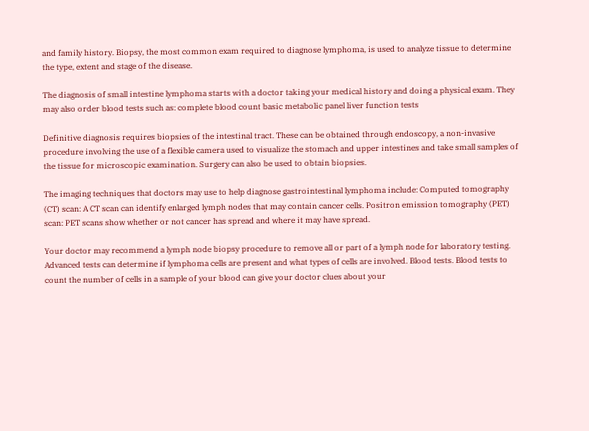and family history. Biopsy, the most common exam required to diagnose lymphoma, is used to analyze tissue to determine the type, extent and stage of the disease.

The diagnosis of small intestine lymphoma starts with a doctor taking your medical history and doing a physical exam. They may also order blood tests such as: complete blood count basic metabolic panel liver function tests

Definitive diagnosis requires biopsies of the intestinal tract. These can be obtained through endoscopy, a non-invasive procedure involving the use of a flexible camera used to visualize the stomach and upper intestines and take small samples of the tissue for microscopic examination. Surgery can also be used to obtain biopsies.

The imaging techniques that doctors may use to help diagnose gastrointestinal lymphoma include: Computed tomography (CT) scan: A CT scan can identify enlarged lymph nodes that may contain cancer cells. Positron emission tomography (PET) scan: PET scans show whether or not cancer has spread and where it may have spread.

Your doctor may recommend a lymph node biopsy procedure to remove all or part of a lymph node for laboratory testing. Advanced tests can determine if lymphoma cells are present and what types of cells are involved. Blood tests. Blood tests to count the number of cells in a sample of your blood can give your doctor clues about your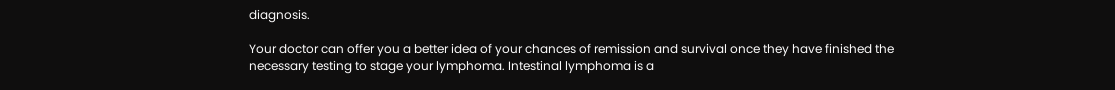diagnosis.

Your doctor can offer you a better idea of your chances of remission and survival once they have finished the necessary testing to stage your lymphoma. Intestinal lymphoma is a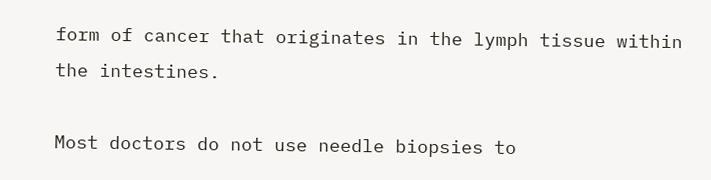form of cancer that originates in the lymph tissue within the intestines.

Most doctors do not use needle biopsies to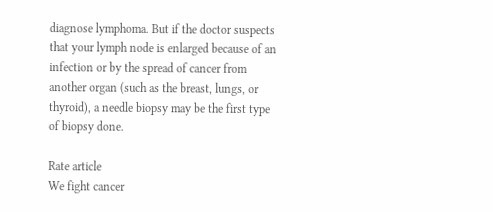diagnose lymphoma. But if the doctor suspects that your lymph node is enlarged because of an infection or by the spread of cancer from another organ (such as the breast, lungs, or thyroid), a needle biopsy may be the first type of biopsy done.

Rate article
We fight cancer